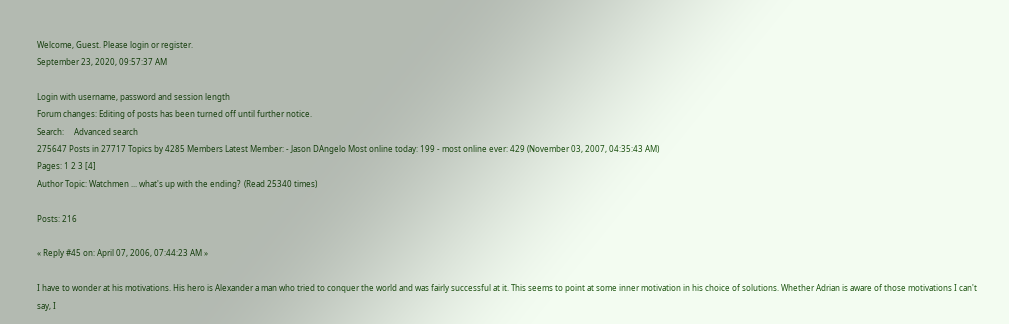Welcome, Guest. Please login or register.
September 23, 2020, 09:57:37 AM

Login with username, password and session length
Forum changes: Editing of posts has been turned off until further notice.
Search:     Advanced search
275647 Posts in 27717 Topics by 4285 Members Latest Member: - Jason DAngelo Most online today: 199 - most online ever: 429 (November 03, 2007, 04:35:43 AM)
Pages: 1 2 3 [4]
Author Topic: Watchmen ... what's up with the ending?  (Read 25340 times)

Posts: 216

« Reply #45 on: April 07, 2006, 07:44:23 AM »

I have to wonder at his motivations. His hero is Alexander a man who tried to conquer the world and was fairly successful at it. This seems to point at some inner motivation in his choice of solutions. Whether Adrian is aware of those motivations I can't say, I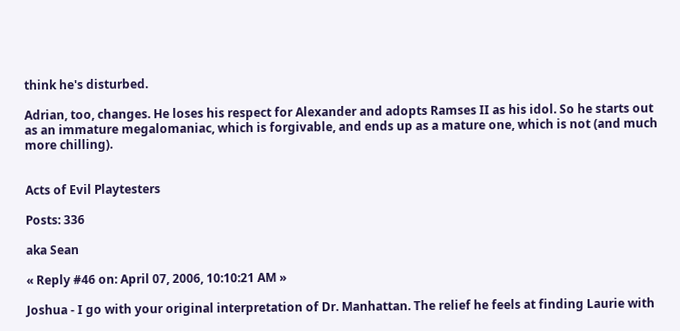think he's disturbed.

Adrian, too, changes. He loses his respect for Alexander and adopts Ramses II as his idol. So he starts out as an immature megalomaniac, which is forgivable, and ends up as a mature one, which is not (and much more chilling).


Acts of Evil Playtesters

Posts: 336

aka Sean

« Reply #46 on: April 07, 2006, 10:10:21 AM »

Joshua - I go with your original interpretation of Dr. Manhattan. The relief he feels at finding Laurie with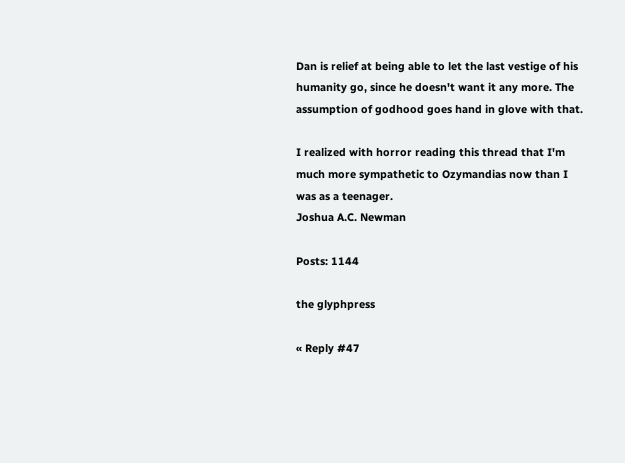Dan is relief at being able to let the last vestige of his humanity go, since he doesn't want it any more. The assumption of godhood goes hand in glove with that.

I realized with horror reading this thread that I'm much more sympathetic to Ozymandias now than I was as a teenager.
Joshua A.C. Newman

Posts: 1144

the glyphpress

« Reply #47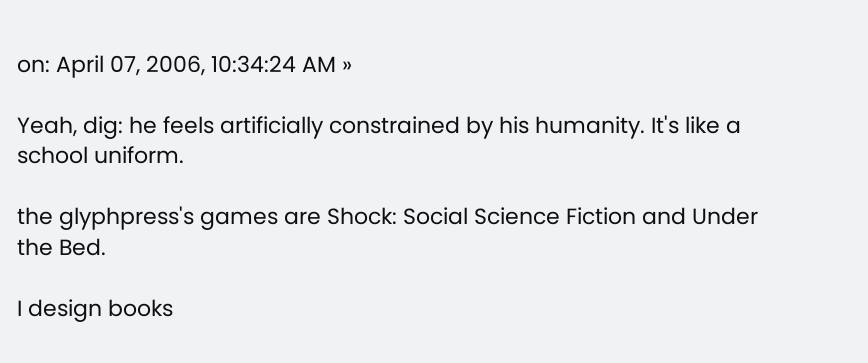on: April 07, 2006, 10:34:24 AM »

Yeah, dig: he feels artificially constrained by his humanity. It's like a school uniform.

the glyphpress's games are Shock: Social Science Fiction and Under the Bed.

I design books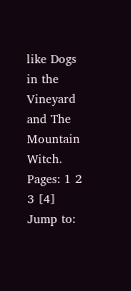like Dogs in the Vineyard and The Mountain Witch.
Pages: 1 2 3 [4]
Jump to: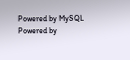Powered by MySQL Powered by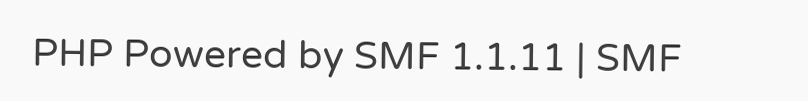PHP Powered by SMF 1.1.11 | SMF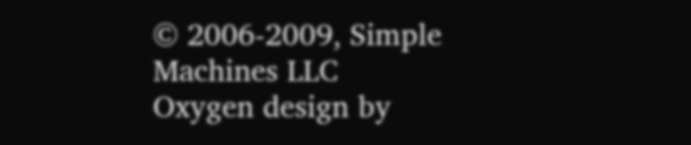© 2006-2009, Simple Machines LLC
Oxygen design by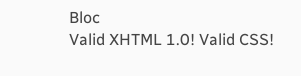Bloc
Valid XHTML 1.0! Valid CSS!